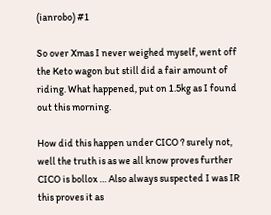(ianrobo) #1

So over Xmas I never weighed myself, went off the Keto wagon but still did a fair amount of riding. What happened, put on 1.5kg as I found out this morning.

How did this happen under CICO ? surely not, well the truth is as we all know proves further CICO is bollox … Also always suspected I was IR this proves it as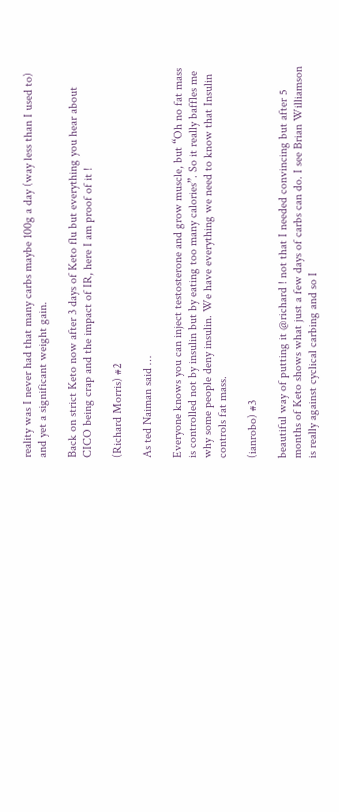reality was I never had that many carbs maybe 100g a day (way less than I used to) and yet a significant weight gain.

Back on strict Keto now after 3 days of Keto flu but everything you hear about CICO being crap and the impact of IR, here I am proof of it !

(Richard Morris) #2

As ted Naiman said …

Everyone knows you can inject testosterone and grow muscle, but “Oh no fat mass is controlled not by insulin but by eating too many calories”. So it really baffles me why some people deny insulin. We have everything we need to know that Insulin controls fat mass.

(ianrobo) #3

beautiful way of putting it @richard ! not that I needed convincing but after 5 months of Keto shows what just a few days of carbs can do. I see Brian Williamson is really against cyclical carbing and so I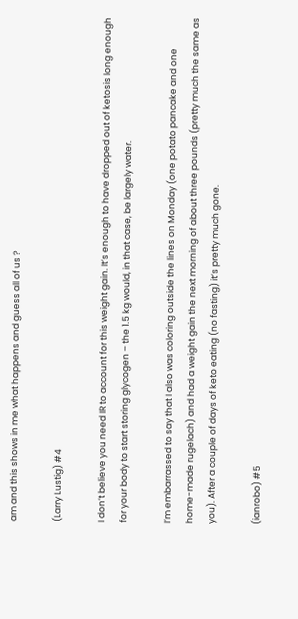am and this shows in me what happens and guess all of us ?

(Larry Lustig) #4

I don’t believe you need IR to account for this weight gain. It’s enough to have dropped out of ketosis long enough for your body to start storing glycogen – the 1.5 kg would, in that case, be largely water.

I’m embarrassed to say that I also was coloring outside the lines on Monday (one potato pancake and one home-made rugelach) and had a weight gain the next morning of about three pounds (pretty much the same as you). After a couple of days of keto eating (no fasting) it’s pretty much gone.

(ianrobo) #5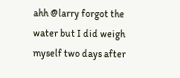ahh @larry forgot the water but I did weigh myself two days after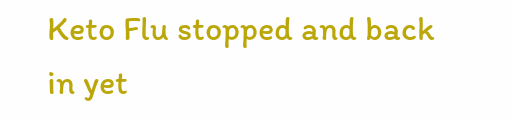Keto Flu stopped and back in yet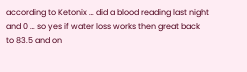according to Ketonix … did a blood reading last night and 0 … so yes if water loss works then great back to 83.5 and on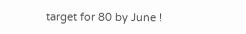target for 80 by June !